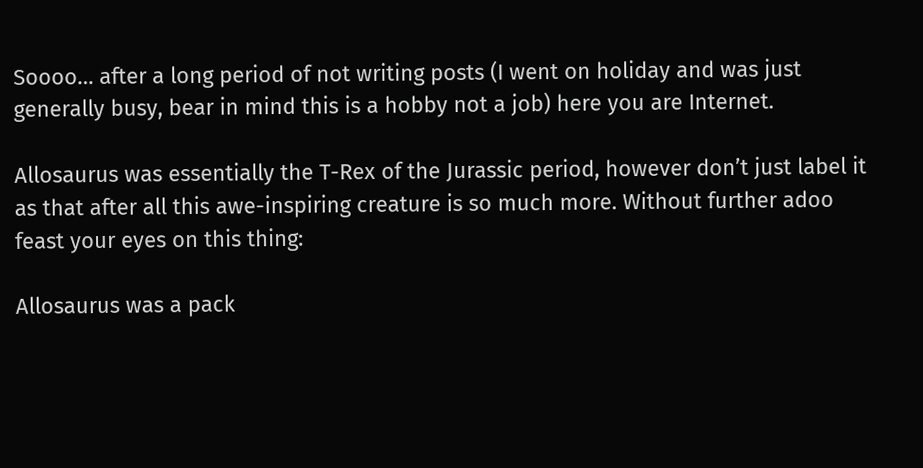Soooo… after a long period of not writing posts (I went on holiday and was just generally busy, bear in mind this is a hobby not a job) here you are Internet.

Allosaurus was essentially the T-Rex of the Jurassic period, however don’t just label it as that after all this awe-inspiring creature is so much more. Without further adoo feast your eyes on this thing:

Allosaurus was a pack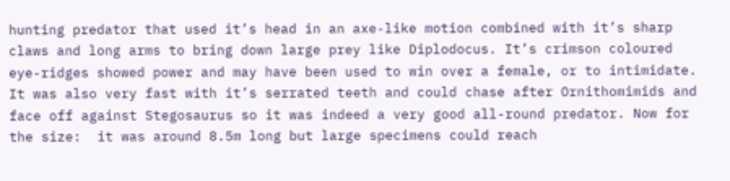hunting predator that used it’s head in an axe-like motion combined with it’s sharp claws and long arms to bring down large prey like Diplodocus. It’s crimson coloured eye-ridges showed power and may have been used to win over a female, or to intimidate. It was also very fast with it’s serrated teeth and could chase after Ornithomimids and face off against Stegosaurus so it was indeed a very good all-round predator. Now for the size:  it was around 8.5m long but large specimens could reach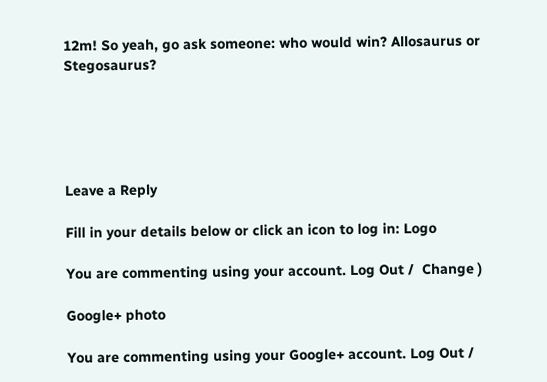12m! So yeah, go ask someone: who would win? Allosaurus or Stegosaurus?





Leave a Reply

Fill in your details below or click an icon to log in: Logo

You are commenting using your account. Log Out /  Change )

Google+ photo

You are commenting using your Google+ account. Log Out /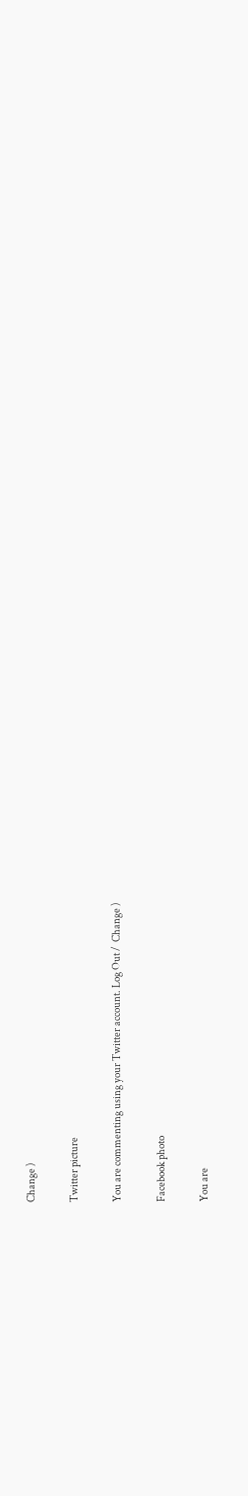Change )

Twitter picture

You are commenting using your Twitter account. Log Out /  Change )

Facebook photo

You are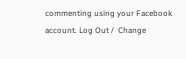commenting using your Facebook account. Log Out /  Change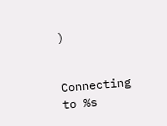)


Connecting to %s